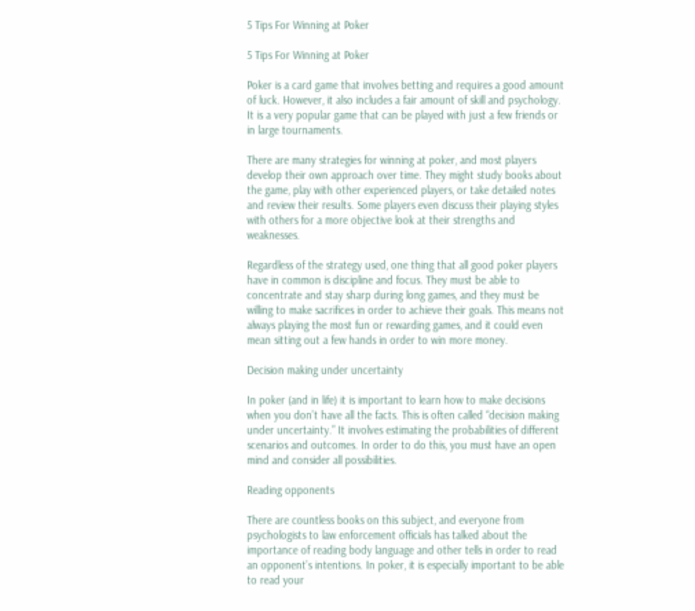5 Tips For Winning at Poker

5 Tips For Winning at Poker

Poker is a card game that involves betting and requires a good amount of luck. However, it also includes a fair amount of skill and psychology. It is a very popular game that can be played with just a few friends or in large tournaments.

There are many strategies for winning at poker, and most players develop their own approach over time. They might study books about the game, play with other experienced players, or take detailed notes and review their results. Some players even discuss their playing styles with others for a more objective look at their strengths and weaknesses.

Regardless of the strategy used, one thing that all good poker players have in common is discipline and focus. They must be able to concentrate and stay sharp during long games, and they must be willing to make sacrifices in order to achieve their goals. This means not always playing the most fun or rewarding games, and it could even mean sitting out a few hands in order to win more money.

Decision making under uncertainty

In poker (and in life) it is important to learn how to make decisions when you don’t have all the facts. This is often called “decision making under uncertainty.” It involves estimating the probabilities of different scenarios and outcomes. In order to do this, you must have an open mind and consider all possibilities.

Reading opponents

There are countless books on this subject, and everyone from psychologists to law enforcement officials has talked about the importance of reading body language and other tells in order to read an opponent’s intentions. In poker, it is especially important to be able to read your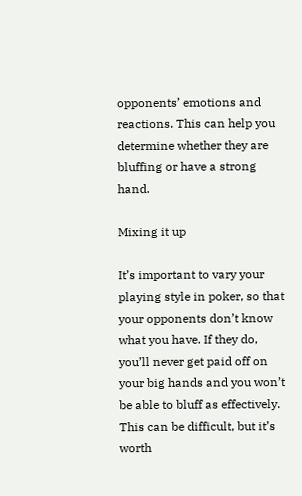opponents’ emotions and reactions. This can help you determine whether they are bluffing or have a strong hand.

Mixing it up

It’s important to vary your playing style in poker, so that your opponents don’t know what you have. If they do, you’ll never get paid off on your big hands and you won’t be able to bluff as effectively. This can be difficult, but it’s worth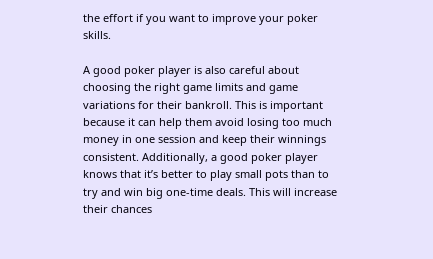the effort if you want to improve your poker skills.

A good poker player is also careful about choosing the right game limits and game variations for their bankroll. This is important because it can help them avoid losing too much money in one session and keep their winnings consistent. Additionally, a good poker player knows that it’s better to play small pots than to try and win big one-time deals. This will increase their chances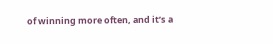of winning more often, and it’s a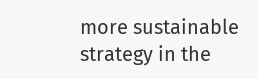more sustainable strategy in the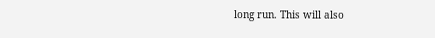long run. This will also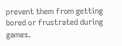prevent them from getting bored or frustrated during games.